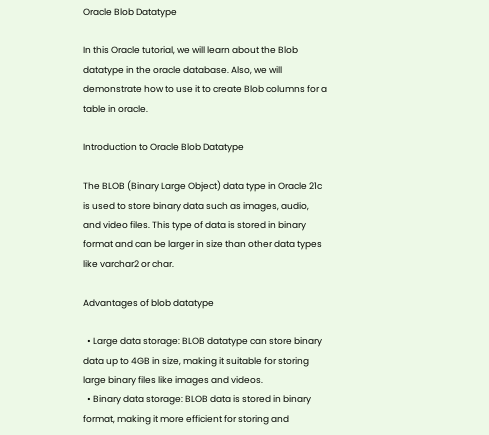Oracle Blob Datatype

In this Oracle tutorial, we will learn about the Blob datatype in the oracle database. Also, we will demonstrate how to use it to create Blob columns for a table in oracle.

Introduction to Oracle Blob Datatype

The BLOB (Binary Large Object) data type in Oracle 21c is used to store binary data such as images, audio, and video files. This type of data is stored in binary format and can be larger in size than other data types like varchar2 or char.

Advantages of blob datatype

  • Large data storage: BLOB datatype can store binary data up to 4GB in size, making it suitable for storing large binary files like images and videos.
  • Binary data storage: BLOB data is stored in binary format, making it more efficient for storing and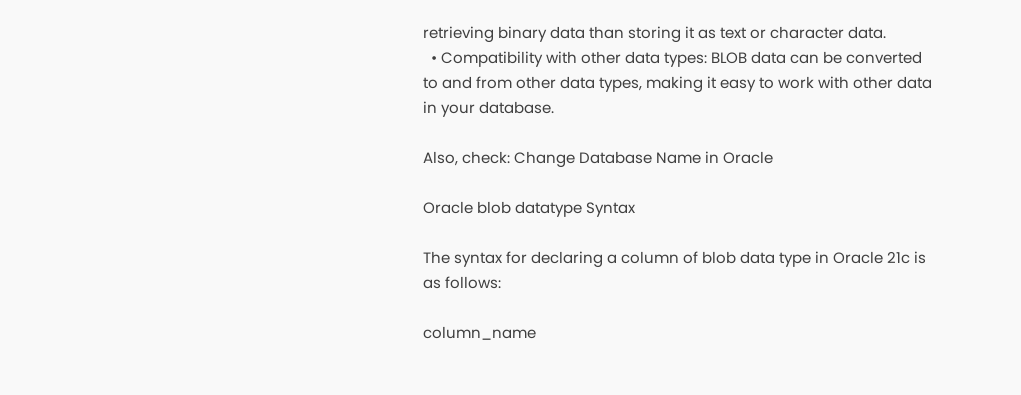retrieving binary data than storing it as text or character data.
  • Compatibility with other data types: BLOB data can be converted to and from other data types, making it easy to work with other data in your database.

Also, check: Change Database Name in Oracle

Oracle blob datatype Syntax

The syntax for declaring a column of blob data type in Oracle 21c is as follows:

column_name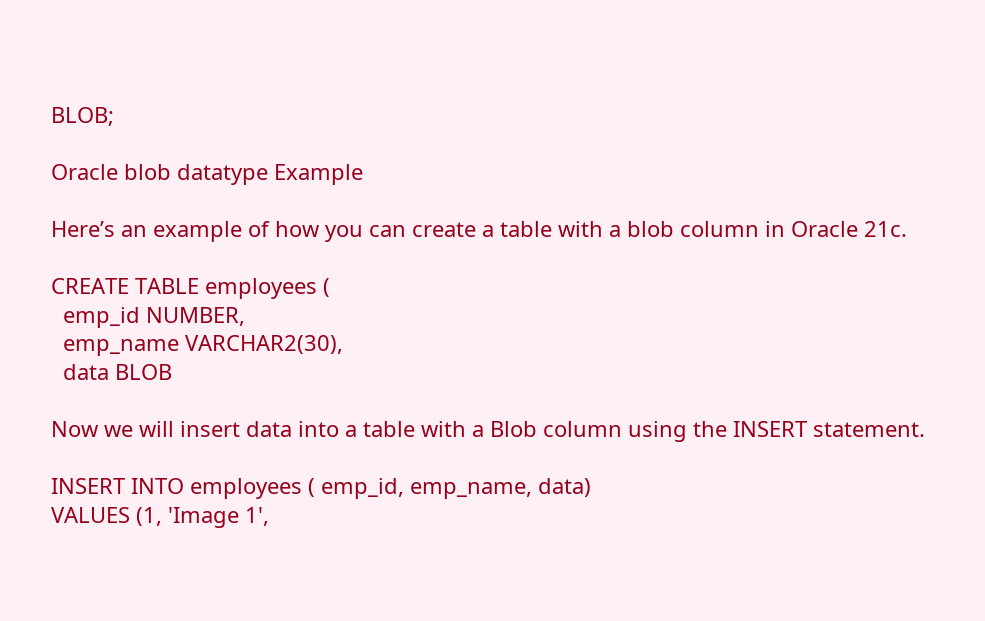BLOB;

Oracle blob datatype Example

Here’s an example of how you can create a table with a blob column in Oracle 21c.

CREATE TABLE employees (
  emp_id NUMBER,
  emp_name VARCHAR2(30),
  data BLOB

Now we will insert data into a table with a Blob column using the INSERT statement.

INSERT INTO employees ( emp_id, emp_name, data)
VALUES (1, 'Image 1',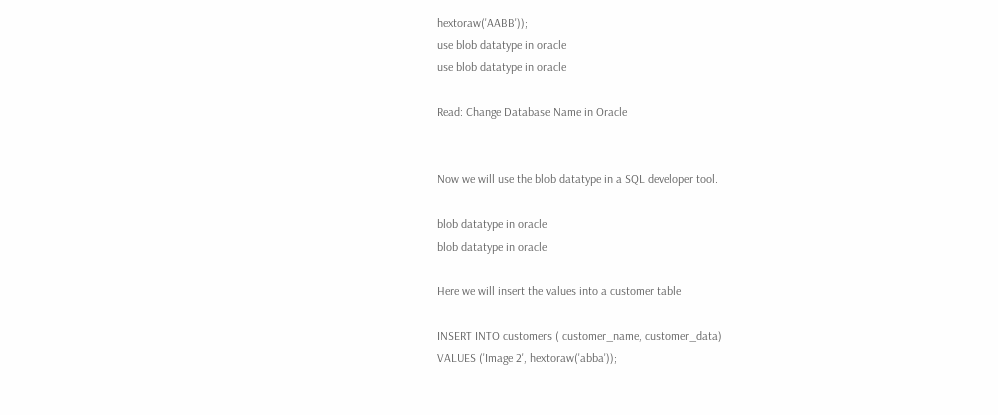hextoraw('AABB'));
use blob datatype in oracle
use blob datatype in oracle

Read: Change Database Name in Oracle


Now we will use the blob datatype in a SQL developer tool.

blob datatype in oracle
blob datatype in oracle

Here we will insert the values into a customer table

INSERT INTO customers ( customer_name, customer_data)
VALUES ('Image 2', hextoraw('abba'));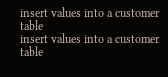insert values into a customer table
insert values into a customer table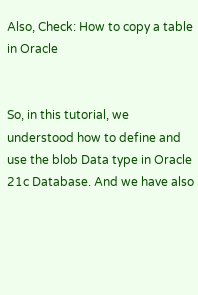Also, Check: How to copy a table in Oracle


So, in this tutorial, we understood how to define and use the blob Data type in Oracle 21c Database. And we have also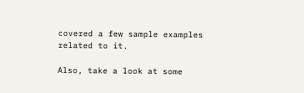covered a few sample examples related to it.

Also, take a look at some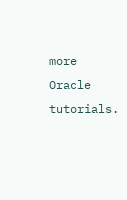more Oracle tutorials.